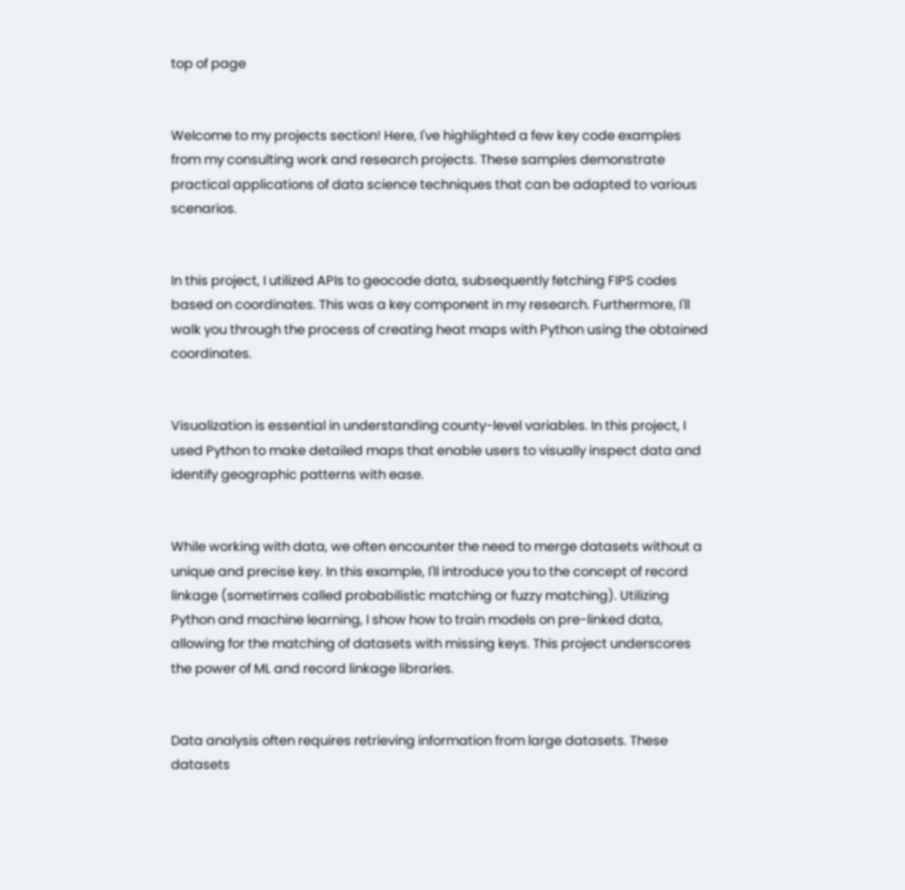top of page


Welcome to my projects section! Here, I've highlighted a few key code examples from my consulting work and research projects. These samples demonstrate practical applications of data science techniques that can be adapted to various scenarios.


In this project, I utilized APIs to geocode data, subsequently fetching FIPS codes based on coordinates. This was a key component in my research. Furthermore, I'll walk you through the process of creating heat maps with Python using the obtained coordinates.


Visualization is essential in understanding county-level variables. In this project, I used Python to make detailed maps that enable users to visually inspect data and identify geographic patterns with ease.


While working with data, we often encounter the need to merge datasets without a unique and precise key. In this example, I'll introduce you to the concept of record linkage (sometimes called probabilistic matching or fuzzy matching). Utilizing Python and machine learning, I show how to train models on pre-linked data, allowing for the matching of datasets with missing keys. This project underscores the power of ML and record linkage libraries.


Data analysis often requires retrieving information from large datasets. These datasets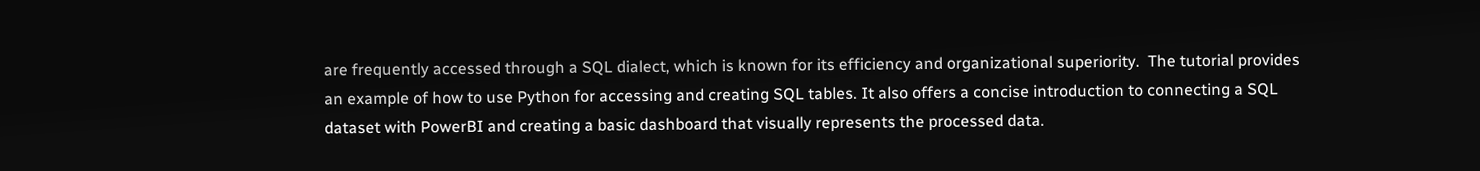are frequently accessed through a SQL dialect, which is known for its efficiency and organizational superiority.  The tutorial provides an example of how to use Python for accessing and creating SQL tables. It also offers a concise introduction to connecting a SQL dataset with PowerBI and creating a basic dashboard that visually represents the processed data.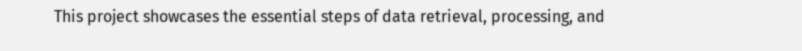This project showcases the essential steps of data retrieval, processing, and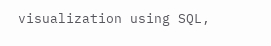visualization using SQL,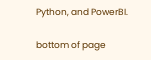Python, and PowerBI.

bottom of page